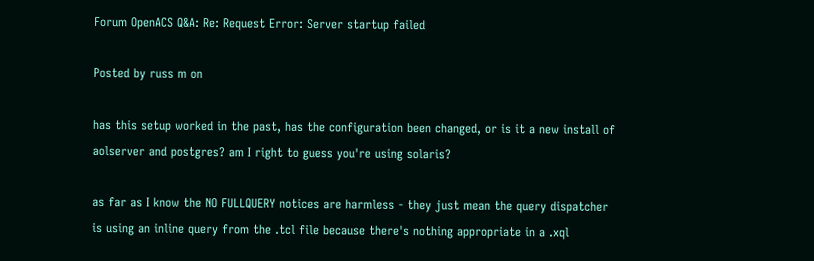Forum OpenACS Q&A: Re: Request Error: Server startup failed

Posted by russ m on

has this setup worked in the past, has the configuration been changed, or is it a new install of aolserver and postgres? am I right to guess you're using solaris?

as far as I know the NO FULLQUERY notices are harmless - they just mean the query dispatcher is using an inline query from the .tcl file because there's nothing appropriate in a .xql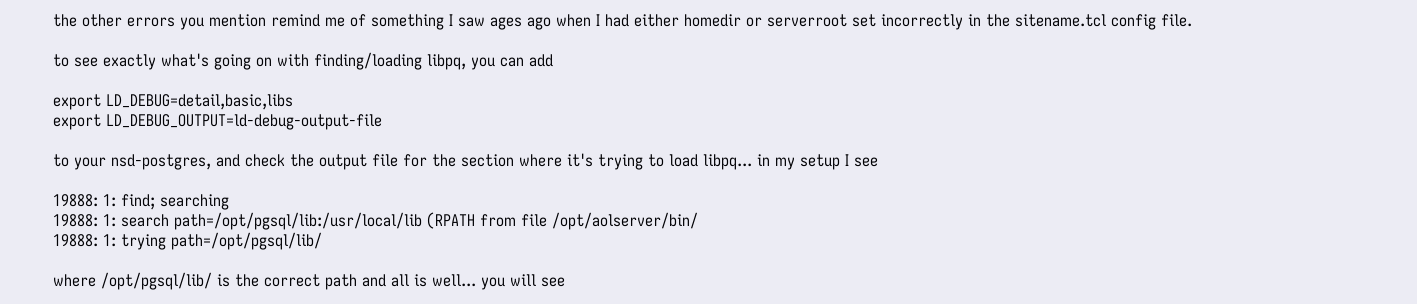the other errors you mention remind me of something I saw ages ago when I had either homedir or serverroot set incorrectly in the sitename.tcl config file.

to see exactly what's going on with finding/loading libpq, you can add

export LD_DEBUG=detail,basic,libs
export LD_DEBUG_OUTPUT=ld-debug-output-file

to your nsd-postgres, and check the output file for the section where it's trying to load libpq... in my setup I see

19888: 1: find; searching
19888: 1: search path=/opt/pgsql/lib:/usr/local/lib (RPATH from file /opt/aolserver/bin/
19888: 1: trying path=/opt/pgsql/lib/

where /opt/pgsql/lib/ is the correct path and all is well... you will see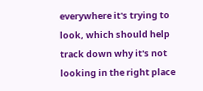everywhere it's trying to look, which should help track down why it's not looking in the right place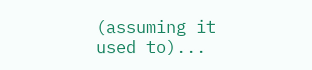(assuming it used to)...